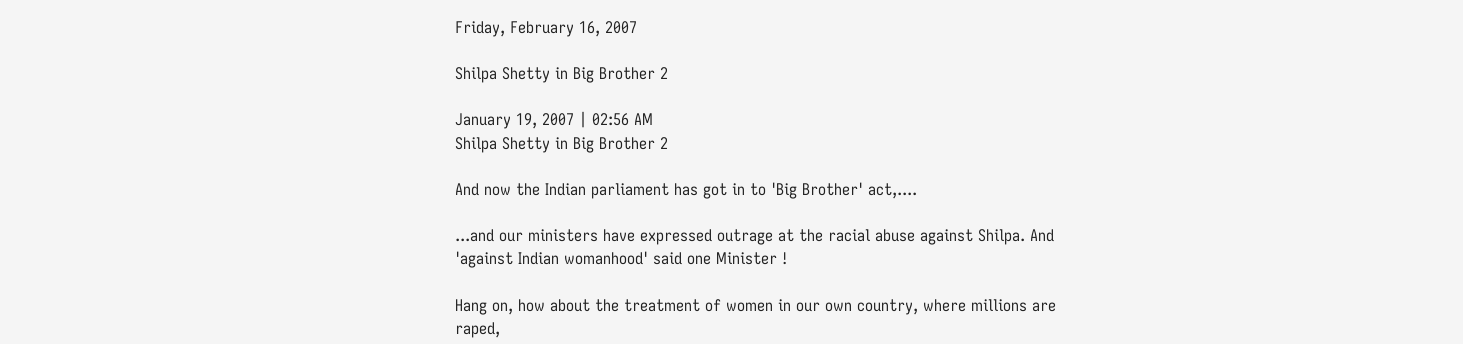Friday, February 16, 2007

Shilpa Shetty in Big Brother 2

January 19, 2007 | 02:56 AM
Shilpa Shetty in Big Brother 2

And now the Indian parliament has got in to 'Big Brother' act,....

...and our ministers have expressed outrage at the racial abuse against Shilpa. And 'against Indian womanhood' said one Minister !

Hang on, how about the treatment of women in our own country, where millions are raped,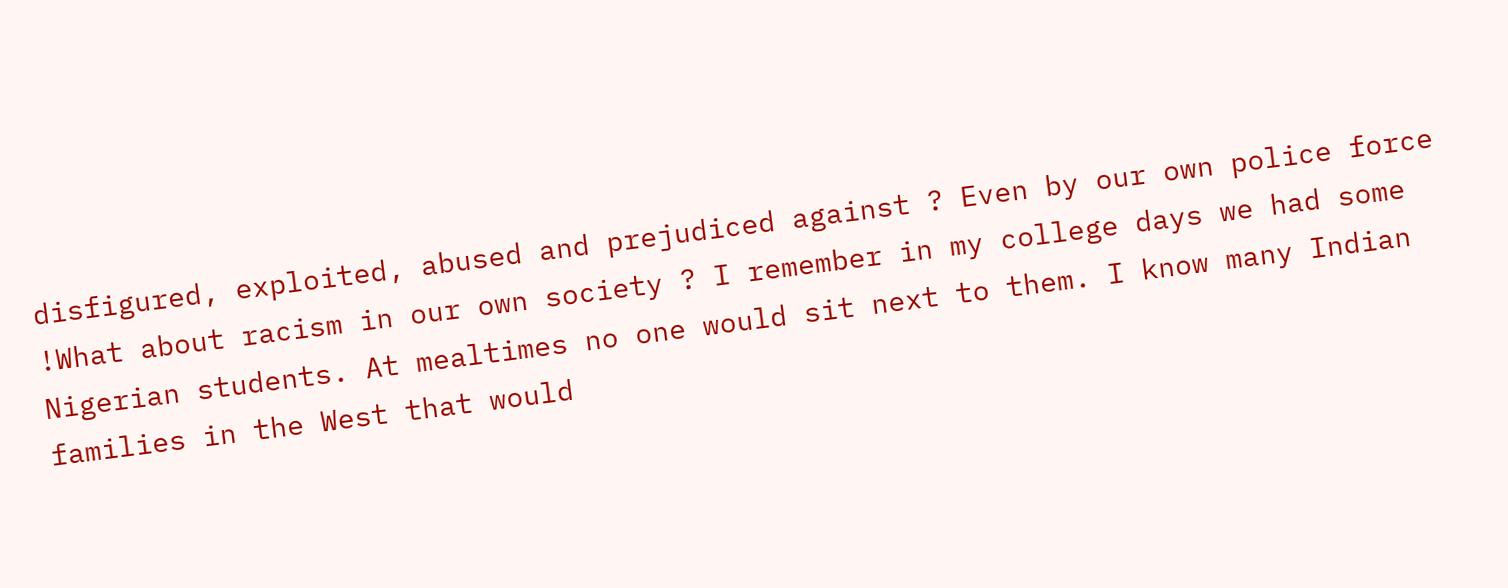disfigured, exploited, abused and prejudiced against ? Even by our own police force !What about racism in our own society ? I remember in my college days we had some Nigerian students. At mealtimes no one would sit next to them. I know many Indian families in the West that would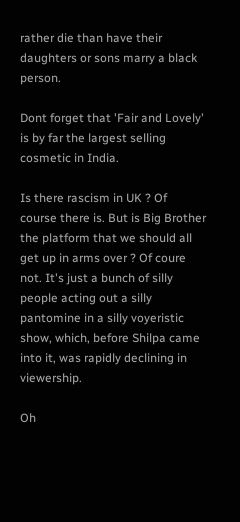rather die than have their daughters or sons marry a black person.

Dont forget that 'Fair and Lovely' is by far the largest selling cosmetic in India.

Is there rascism in UK ? Of course there is. But is Big Brother the platform that we should all get up in arms over ? Of coure not. It's just a bunch of silly people acting out a silly pantomine in a silly voyeristic show, which, before Shilpa came into it, was rapidly declining in viewership.

Oh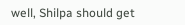well, Shilpa should get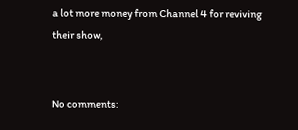a lot more money from Channel 4 for reviving their show,


No comments: